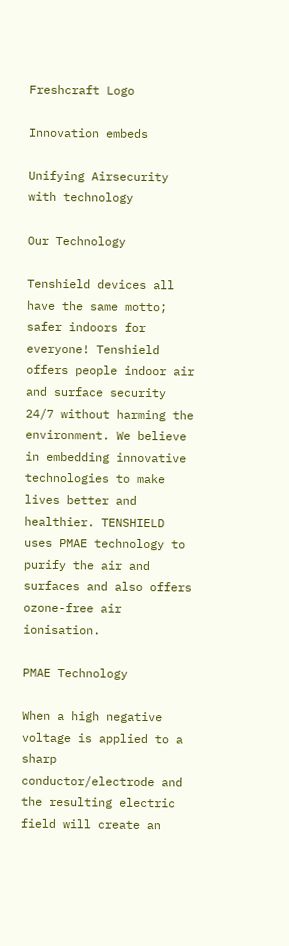Freshcraft Logo

Innovation embeds

Unifying Airsecurity with technology

Our Technology

Tenshield devices all have the same motto; safer indoors for everyone! Tenshield offers people indoor air and surface security 24/7 without harming the environment. We believe in embedding innovative technologies to make lives better and healthier. TENSHIELD uses PMAE technology to purify the air and surfaces and also offers ozone-free air ionisation.

PMAE Technology

When a high negative voltage is applied to a sharp conductor/electrode and the resulting electric field will create an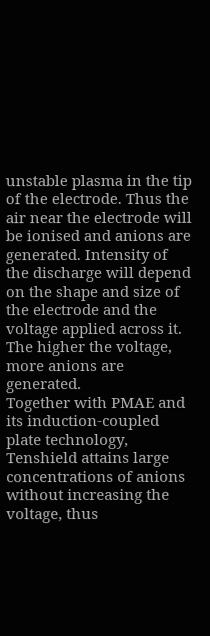unstable plasma in the tip of the electrode. Thus the air near the electrode will be ionised and anions are generated. Intensity of the discharge will depend on the shape and size of the electrode and the voltage applied across it. The higher the voltage, more anions are generated.
Together with PMAE and its induction-coupled plate technology, Tenshield attains large concentrations of anions without increasing the voltage, thus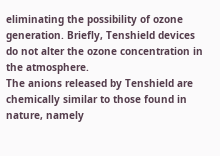eliminating the possibility of ozone generation. Briefly, Tenshield devices do not alter the ozone concentration in the atmosphere.
The anions released by Tenshield are chemically similar to those found in nature, namely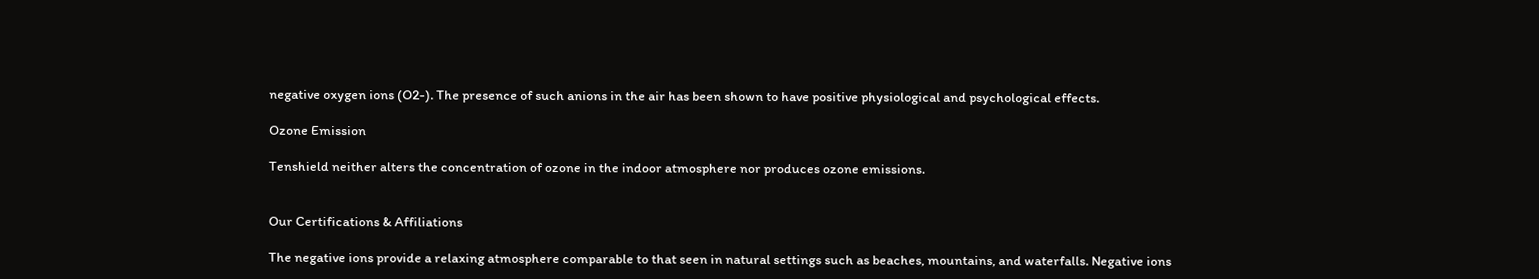negative oxygen ions (O2-). The presence of such anions in the air has been shown to have positive physiological and psychological effects.

Ozone Emission

Tenshield neither alters the concentration of ozone in the indoor atmosphere nor produces ozone emissions.


Our Certifications & Affiliations

The negative ions provide a relaxing atmosphere comparable to that seen in natural settings such as beaches, mountains, and waterfalls. Negative ions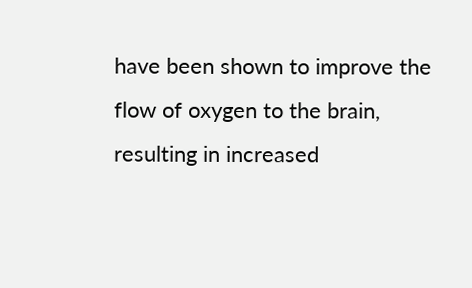have been shown to improve the flow of oxygen to the brain, resulting in increased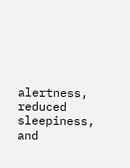alertness, reduced sleepiness, and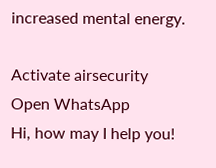increased mental energy.

Activate airsecurity
Open WhatsApp
Hi, how may I help you!